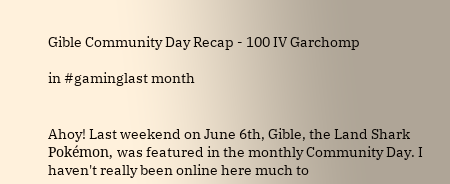Gible Community Day Recap - 100 IV Garchomp

in #gaminglast month


Ahoy! Last weekend on June 6th, Gible, the Land Shark Pokémon, was featured in the monthly Community Day. I haven't really been online here much to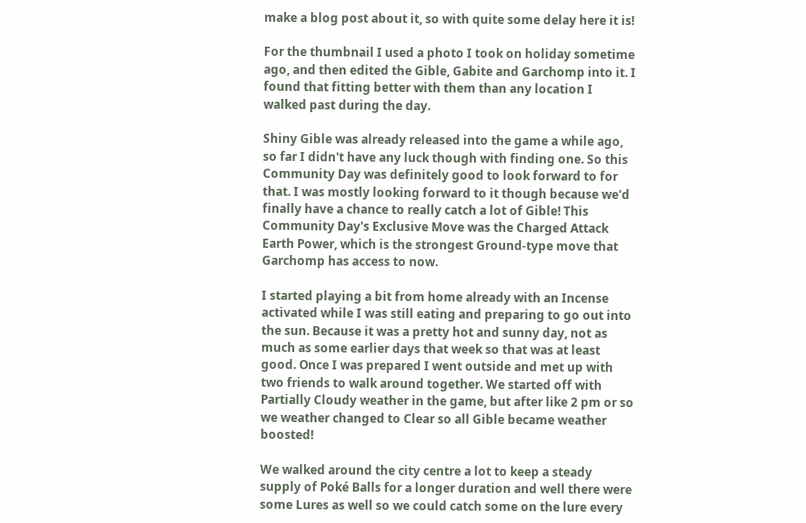make a blog post about it, so with quite some delay here it is!

For the thumbnail I used a photo I took on holiday sometime ago, and then edited the Gible, Gabite and Garchomp into it. I found that fitting better with them than any location I walked past during the day.

Shiny Gible was already released into the game a while ago, so far I didn't have any luck though with finding one. So this Community Day was definitely good to look forward to for that. I was mostly looking forward to it though because we'd finally have a chance to really catch a lot of Gible! This Community Day's Exclusive Move was the Charged Attack Earth Power, which is the strongest Ground-type move that Garchomp has access to now.

I started playing a bit from home already with an Incense activated while I was still eating and preparing to go out into the sun. Because it was a pretty hot and sunny day, not as much as some earlier days that week so that was at least good. Once I was prepared I went outside and met up with two friends to walk around together. We started off with Partially Cloudy weather in the game, but after like 2 pm or so we weather changed to Clear so all Gible became weather boosted!

We walked around the city centre a lot to keep a steady supply of Poké Balls for a longer duration and well there were some Lures as well so we could catch some on the lure every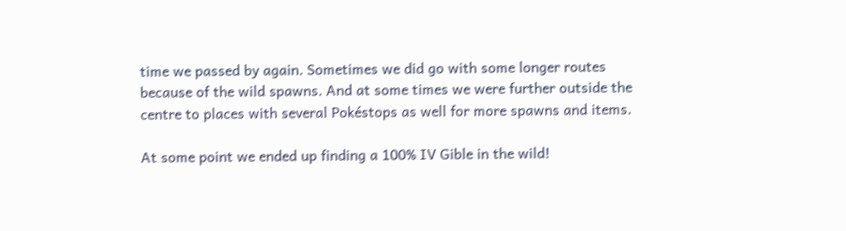time we passed by again. Sometimes we did go with some longer routes because of the wild spawns. And at some times we were further outside the centre to places with several Pokéstops as well for more spawns and items.

At some point we ended up finding a 100% IV Gible in the wild!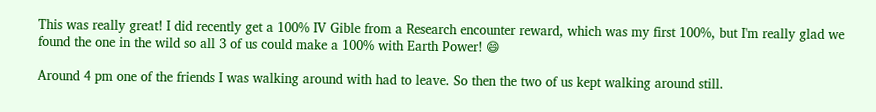This was really great! I did recently get a 100% IV Gible from a Research encounter reward, which was my first 100%, but I'm really glad we found the one in the wild so all 3 of us could make a 100% with Earth Power! 😄

Around 4 pm one of the friends I was walking around with had to leave. So then the two of us kept walking around still.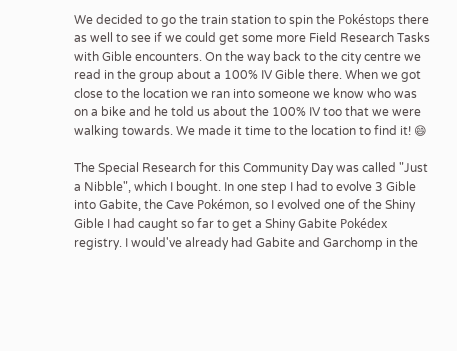We decided to go the train station to spin the Pokéstops there as well to see if we could get some more Field Research Tasks with Gible encounters. On the way back to the city centre we read in the group about a 100% IV Gible there. When we got close to the location we ran into someone we know who was on a bike and he told us about the 100% IV too that we were walking towards. We made it time to the location to find it! 😄

The Special Research for this Community Day was called "Just a Nibble", which I bought. In one step I had to evolve 3 Gible into Gabite, the Cave Pokémon, so I evolved one of the Shiny Gible I had caught so far to get a Shiny Gabite Pokédex registry. I would've already had Gabite and Garchomp in the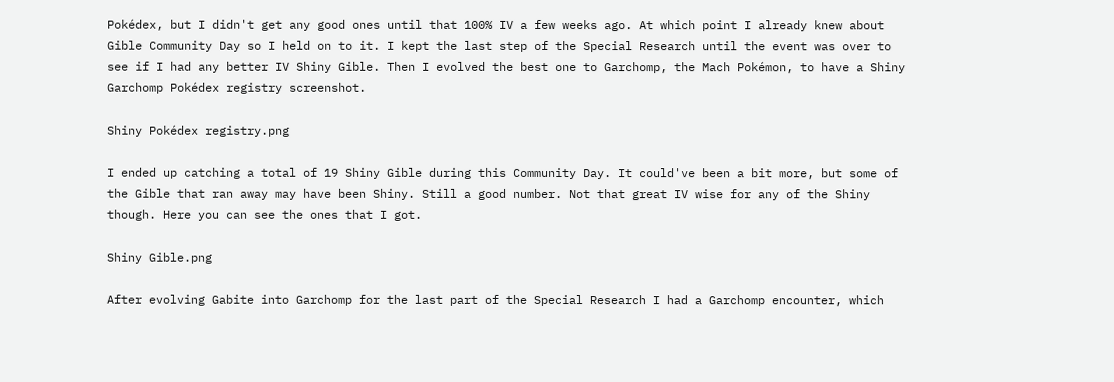Pokédex, but I didn't get any good ones until that 100% IV a few weeks ago. At which point I already knew about Gible Community Day so I held on to it. I kept the last step of the Special Research until the event was over to see if I had any better IV Shiny Gible. Then I evolved the best one to Garchomp, the Mach Pokémon, to have a Shiny Garchomp Pokédex registry screenshot.

Shiny Pokédex registry.png

I ended up catching a total of 19 Shiny Gible during this Community Day. It could've been a bit more, but some of the Gible that ran away may have been Shiny. Still a good number. Not that great IV wise for any of the Shiny though. Here you can see the ones that I got.

Shiny Gible.png

After evolving Gabite into Garchomp for the last part of the Special Research I had a Garchomp encounter, which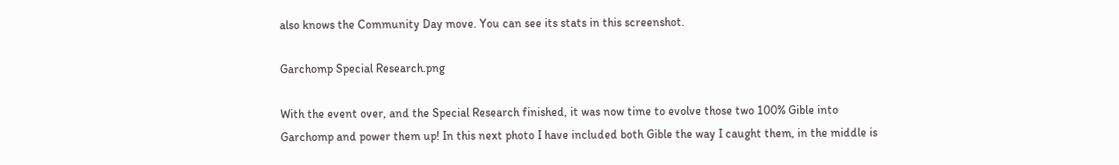also knows the Community Day move. You can see its stats in this screenshot.

Garchomp Special Research.png

With the event over, and the Special Research finished, it was now time to evolve those two 100% Gible into Garchomp and power them up! In this next photo I have included both Gible the way I caught them, in the middle is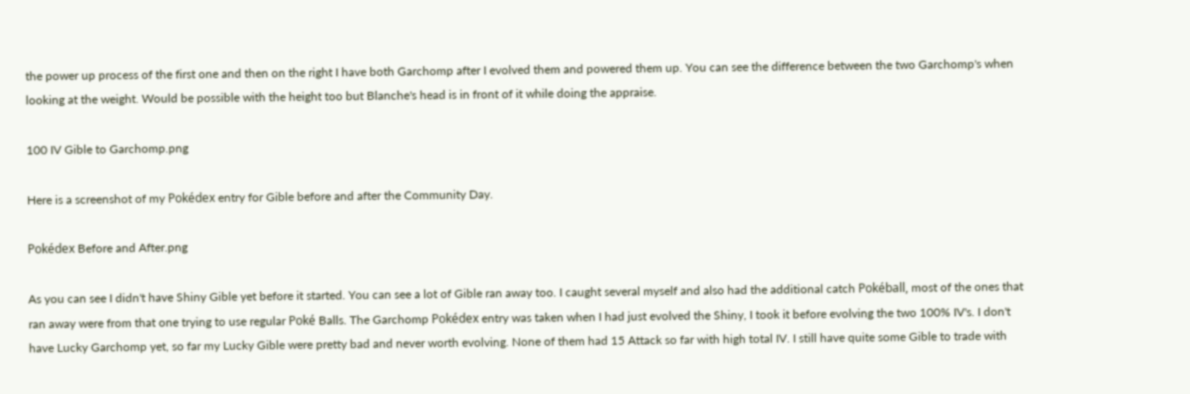the power up process of the first one and then on the right I have both Garchomp after I evolved them and powered them up. You can see the difference between the two Garchomp's when looking at the weight. Would be possible with the height too but Blanche's head is in front of it while doing the appraise.

100 IV Gible to Garchomp.png

Here is a screenshot of my Pokédex entry for Gible before and after the Community Day.

Pokédex Before and After.png

As you can see I didn't have Shiny Gible yet before it started. You can see a lot of Gible ran away too. I caught several myself and also had the additional catch Pokéball, most of the ones that ran away were from that one trying to use regular Poké Balls. The Garchomp Pokédex entry was taken when I had just evolved the Shiny, I took it before evolving the two 100% IV's. I don't have Lucky Garchomp yet, so far my Lucky Gible were pretty bad and never worth evolving. None of them had 15 Attack so far with high total IV. I still have quite some Gible to trade with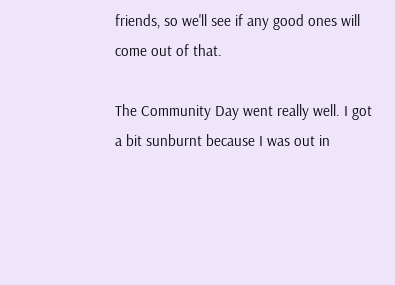friends, so we'll see if any good ones will come out of that.

The Community Day went really well. I got a bit sunburnt because I was out in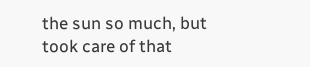the sun so much, but took care of that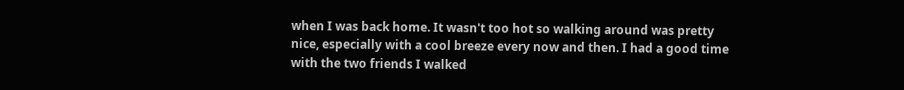when I was back home. It wasn't too hot so walking around was pretty nice, especially with a cool breeze every now and then. I had a good time with the two friends I walked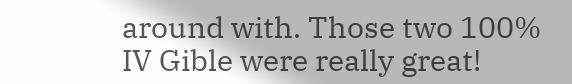around with. Those two 100% IV Gible were really great!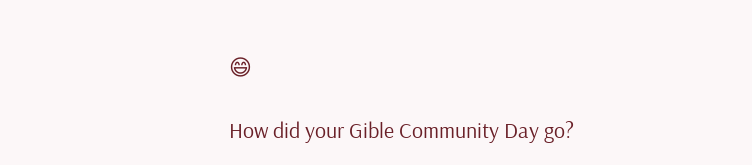😄

How did your Gible Community Day go?